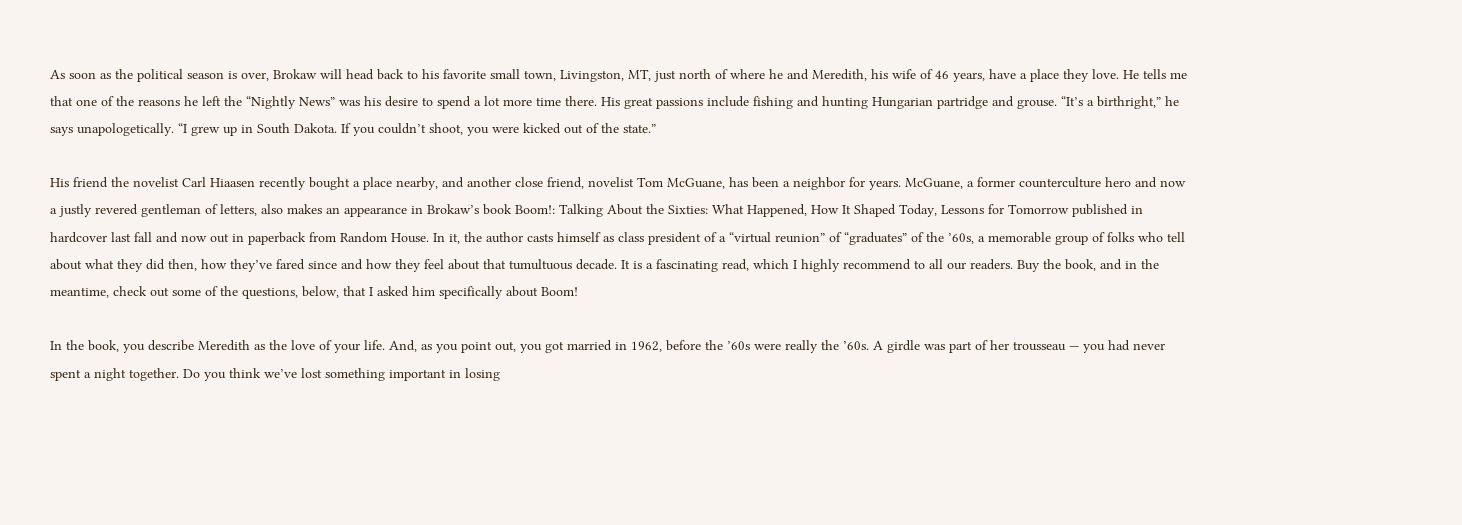As soon as the political season is over, Brokaw will head back to his favorite small town, Livingston, MT, just north of where he and Meredith, his wife of 46 years, have a place they love. He tells me that one of the reasons he left the “Nightly News” was his desire to spend a lot more time there. His great passions include fishing and hunting Hungarian partridge and grouse. “It’s a birthright,” he says unapologetically. “I grew up in South Dakota. If you couldn’t shoot, you were kicked out of the state.”

His friend the novelist Carl Hiaasen recently bought a place nearby, and another close friend, novelist Tom McGuane, has been a neighbor for years. McGuane, a former counterculture hero and now a justly revered gentleman of letters, also makes an appearance in Brokaw’s book Boom!: Talking About the Sixties: What Happened, How It Shaped Today, Lessons for Tomorrow published in hardcover last fall and now out in paperback from Random House. In it, the author casts himself as class president of a “virtual reunion” of “graduates” of the ’60s, a memorable group of folks who tell about what they did then, how they’ve fared since and how they feel about that tumultuous decade. It is a fascinating read, which I highly recommend to all our readers. Buy the book, and in the meantime, check out some of the questions, below, that I asked him specifically about Boom!

In the book, you describe Meredith as the love of your life. And, as you point out, you got married in 1962, before the ’60s were really the ’60s. A girdle was part of her trousseau — you had never spent a night together. Do you think we’ve lost something important in losing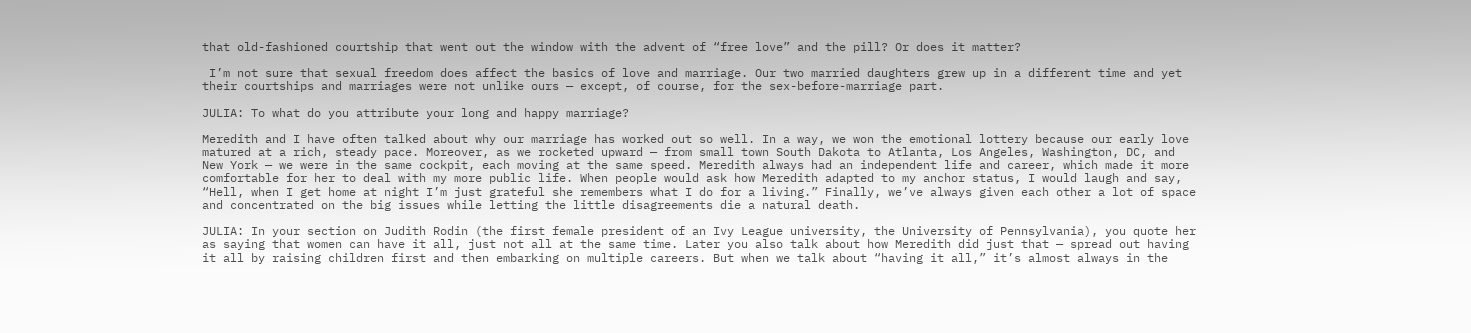that old-fashioned courtship that went out the window with the advent of “free love” and the pill? Or does it matter?

 I’m not sure that sexual freedom does affect the basics of love and marriage. Our two married daughters grew up in a different time and yet their courtships and marriages were not unlike ours — except, of course, for the sex-before-marriage part.

JULIA: To what do you attribute your long and happy marriage?

Meredith and I have often talked about why our marriage has worked out so well. In a way, we won the emotional lottery because our early love matured at a rich, steady pace. Moreover, as we rocketed upward — from small town South Dakota to Atlanta, Los Angeles, Washington, DC, and New York — we were in the same cockpit, each moving at the same speed. Meredith always had an independent life and career, which made it more comfortable for her to deal with my more public life. When people would ask how Meredith adapted to my anchor status, I would laugh and say, “Hell, when I get home at night I’m just grateful she remembers what I do for a living.” Finally, we’ve always given each other a lot of space and concentrated on the big issues while letting the little disagreements die a natural death.

JULIA: In your section on Judith Rodin (the first female president of an Ivy League university, the University of Pennsylvania), you quote her as saying that women can have it all, just not all at the same time. Later you also talk about how Meredith did just that — spread out having it all by raising children first and then embarking on multiple careers. But when we talk about “having it all,” it’s almost always in the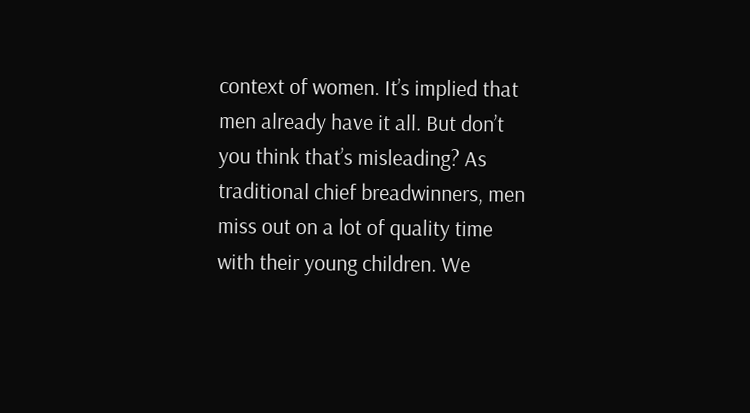context of women. It’s implied that men already have it all. But don’t you think that’s misleading? As traditional chief breadwinners, men miss out on a lot of quality time with their young children. We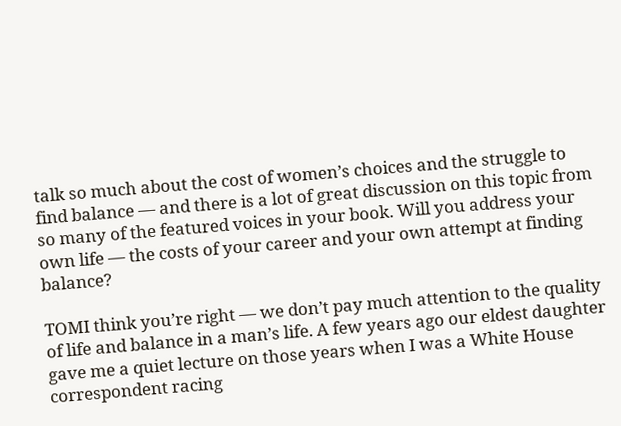talk so much about the cost of women’s choices and the struggle to find balance — and there is a lot of great discussion on this topic from so many of the featured voices in your book. Will you address your own life — the costs of your career and your own attempt at finding balance?

TOMI think you’re right — we don’t pay much attention to the quality of life and balance in a man’s life. A few years ago our eldest daughter gave me a quiet lecture on those years when I was a White House correspondent racing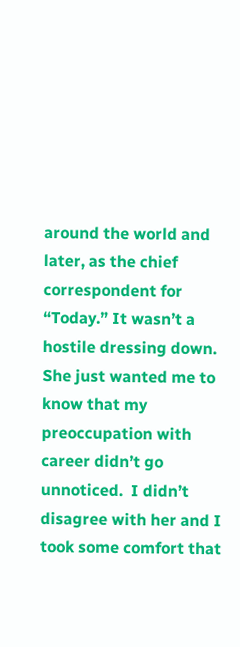around the world and later, as the chief correspondent for “Today.” It wasn’t a hostile dressing down. She just wanted me to know that my preoccupation with career didn’t go unnoticed.  I didn’t disagree with her and I took some comfort that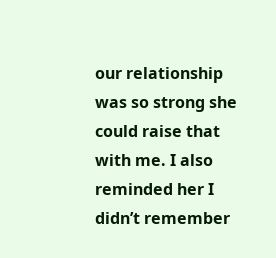our relationship was so strong she could raise that with me. I also reminded her I didn’t remember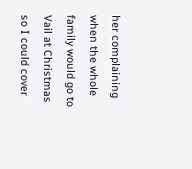her complaining when the whole family would go to Vail at Christmas so I could cover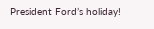President Ford’s holiday!